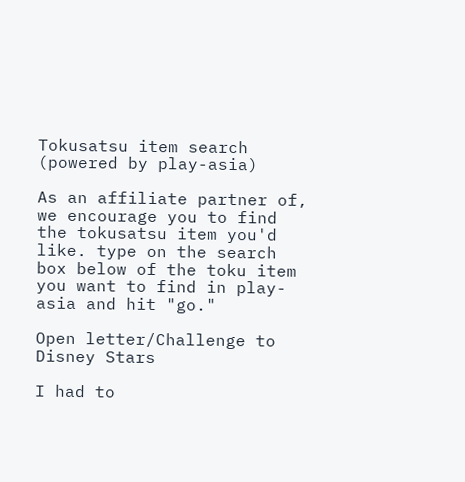Tokusatsu item search (powered by play-asia)

As an affiliate partner of, we encourage you to find the tokusatsu item you'd like. type on the search box below of the toku item you want to find in play-asia and hit "go."

Open letter/Challenge to Disney Stars

I had to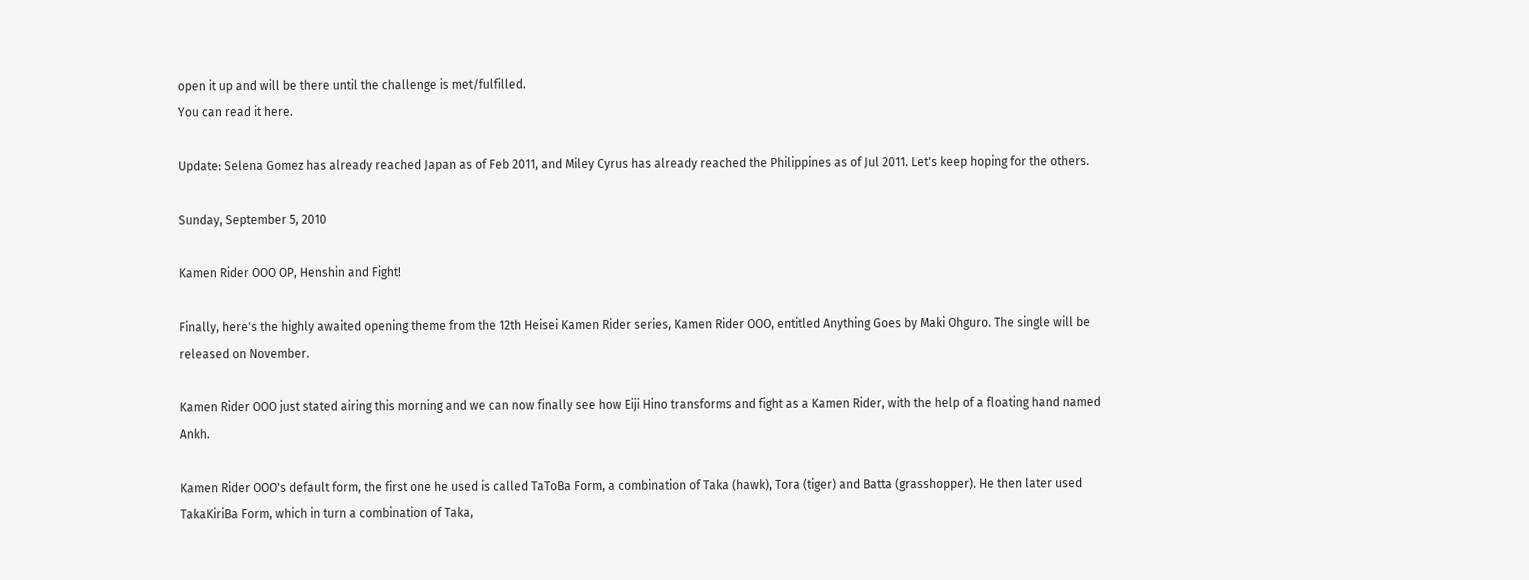open it up and will be there until the challenge is met/fulfilled.
You can read it here.

Update: Selena Gomez has already reached Japan as of Feb 2011, and Miley Cyrus has already reached the Philippines as of Jul 2011. Let's keep hoping for the others.

Sunday, September 5, 2010

Kamen Rider OOO OP, Henshin and Fight!

Finally, here's the highly awaited opening theme from the 12th Heisei Kamen Rider series, Kamen Rider OOO, entitled Anything Goes by Maki Ohguro. The single will be released on November.

Kamen Rider OOO just stated airing this morning and we can now finally see how Eiji Hino transforms and fight as a Kamen Rider, with the help of a floating hand named Ankh.

Kamen Rider OOO's default form, the first one he used is called TaToBa Form, a combination of Taka (hawk), Tora (tiger) and Batta (grasshopper). He then later used TakaKiriBa Form, which in turn a combination of Taka,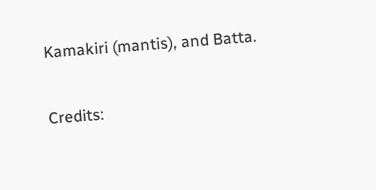Kamakiri (mantis), and Batta.

Credits: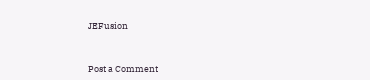JEFusion


Post a Comment